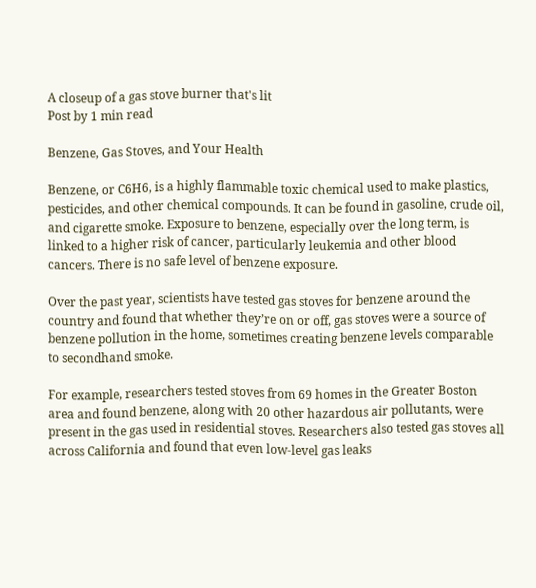A closeup of a gas stove burner that's lit
Post by 1 min read

Benzene, Gas Stoves, and Your Health

Benzene, or C6H6, is a highly flammable toxic chemical used to make plastics, pesticides, and other chemical compounds. It can be found in gasoline, crude oil, and cigarette smoke. Exposure to benzene, especially over the long term, is linked to a higher risk of cancer, particularly leukemia and other blood cancers. There is no safe level of benzene exposure.

Over the past year, scientists have tested gas stoves for benzene around the country and found that whether they’re on or off, gas stoves were a source of benzene pollution in the home, sometimes creating benzene levels comparable to secondhand smoke.

For example, researchers tested stoves from 69 homes in the Greater Boston area and found benzene, along with 20 other hazardous air pollutants, were present in the gas used in residential stoves. Researchers also tested gas stoves all across California and found that even low-level gas leaks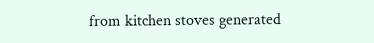from kitchen stoves generated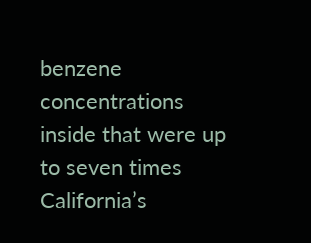benzene concentrations inside that were up to seven times California’s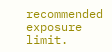recommended exposure limit.